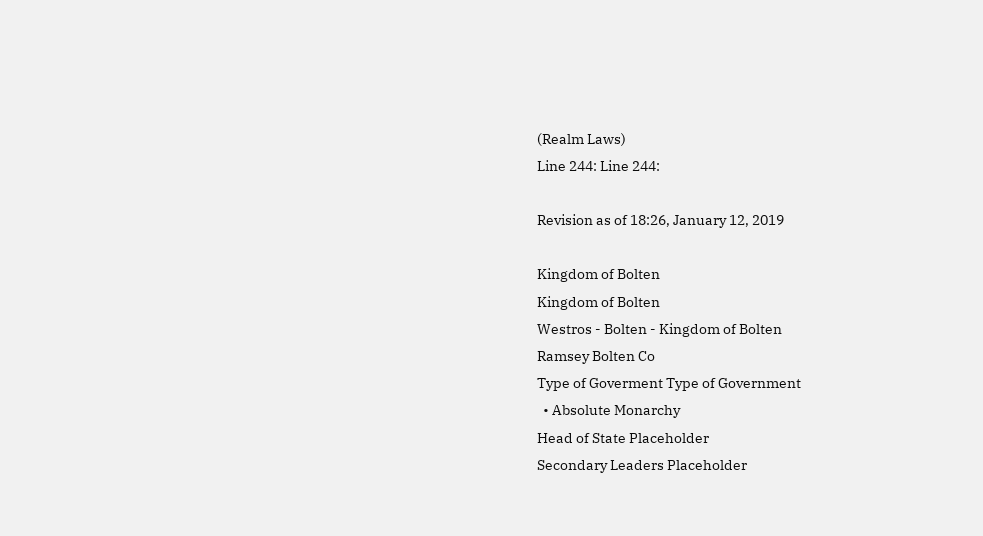(Realm Laws)
Line 244: Line 244:

Revision as of 18:26, January 12, 2019

Kingdom of Bolten
Kingdom of Bolten
Westros - Bolten - Kingdom of Bolten
Ramsey Bolten Co
Type of Goverment Type of Government
  • Absolute Monarchy
Head of State Placeholder
Secondary Leaders Placeholder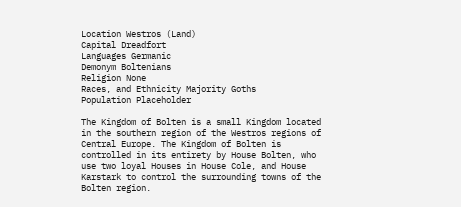Location Westros (Land)
Capital Dreadfort
Languages Germanic
Demonym Boltenians
Religion None
Races, and Ethnicity Majority Goths
Population Placeholder

The Kingdom of Bolten is a small Kingdom located in the southern region of the Westros regions of Central Europe. The Kingdom of Bolten is controlled in its entirety by House Bolten, who use two loyal Houses in House Cole, and House Karstark to control the surrounding towns of the Bolten region.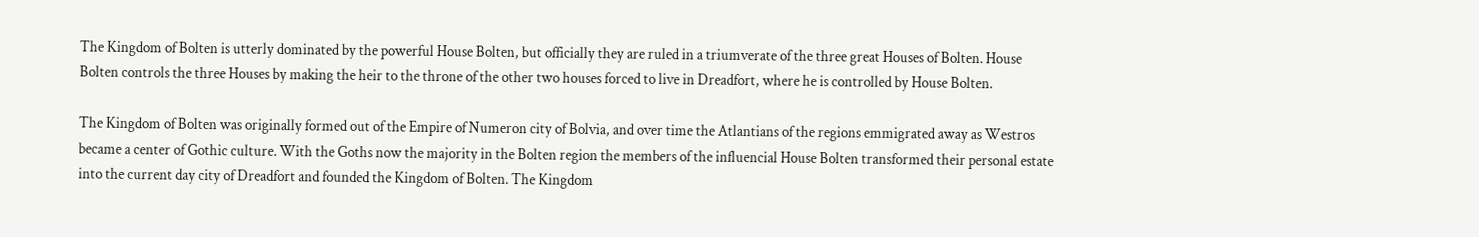The Kingdom of Bolten is utterly dominated by the powerful House Bolten, but officially they are ruled in a triumverate of the three great Houses of Bolten. House Bolten controls the three Houses by making the heir to the throne of the other two houses forced to live in Dreadfort, where he is controlled by House Bolten.

The Kingdom of Bolten was originally formed out of the Empire of Numeron city of Bolvia, and over time the Atlantians of the regions emmigrated away as Westros became a center of Gothic culture. With the Goths now the majority in the Bolten region the members of the influencial House Bolten transformed their personal estate into the current day city of Dreadfort and founded the Kingdom of Bolten. The Kingdom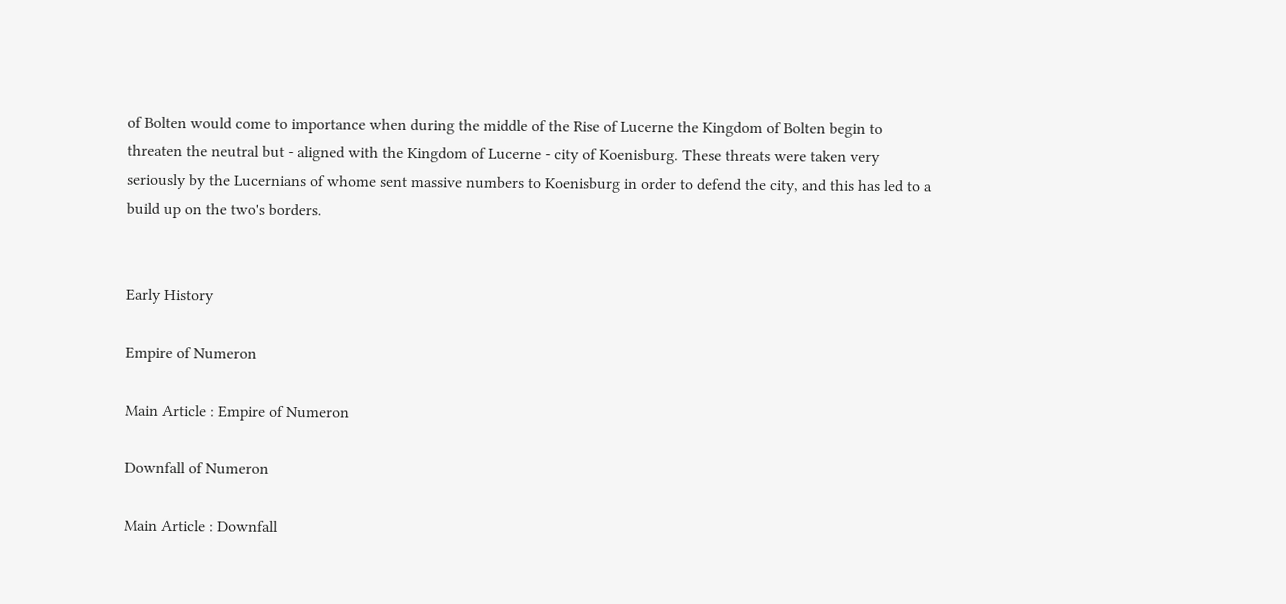of Bolten would come to importance when during the middle of the Rise of Lucerne the Kingdom of Bolten begin to threaten the neutral but - aligned with the Kingdom of Lucerne - city of Koenisburg. These threats were taken very seriously by the Lucernians of whome sent massive numbers to Koenisburg in order to defend the city, and this has led to a build up on the two's borders.


Early History

Empire of Numeron

Main Article : Empire of Numeron

Downfall of Numeron

Main Article : Downfall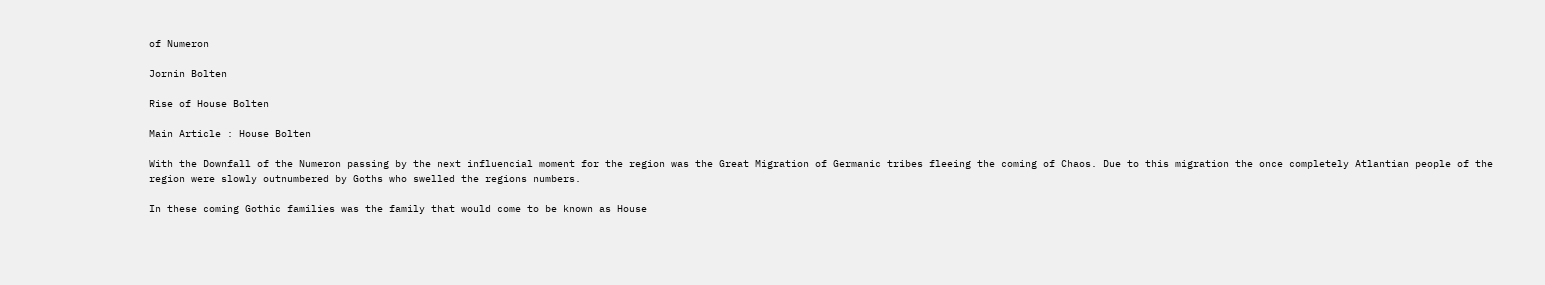of Numeron

Jornin Bolten

Rise of House Bolten

Main Article : House Bolten

With the Downfall of the Numeron passing by the next influencial moment for the region was the Great Migration of Germanic tribes fleeing the coming of Chaos. Due to this migration the once completely Atlantian people of the region were slowly outnumbered by Goths who swelled the regions numbers.

In these coming Gothic families was the family that would come to be known as House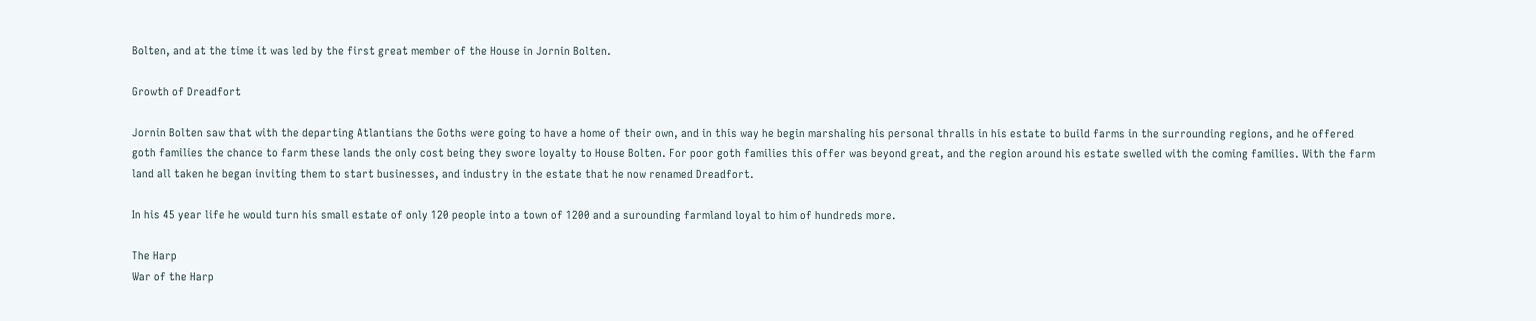Bolten, and at the time it was led by the first great member of the House in Jornin Bolten.

Growth of Dreadfort

Jornin Bolten saw that with the departing Atlantians the Goths were going to have a home of their own, and in this way he begin marshaling his personal thralls in his estate to build farms in the surrounding regions, and he offered goth families the chance to farm these lands the only cost being they swore loyalty to House Bolten. For poor goth families this offer was beyond great, and the region around his estate swelled with the coming families. With the farm land all taken he began inviting them to start businesses, and industry in the estate that he now renamed Dreadfort.

In his 45 year life he would turn his small estate of only 120 people into a town of 1200 and a surounding farmland loyal to him of hundreds more.

The Harp
War of the Harp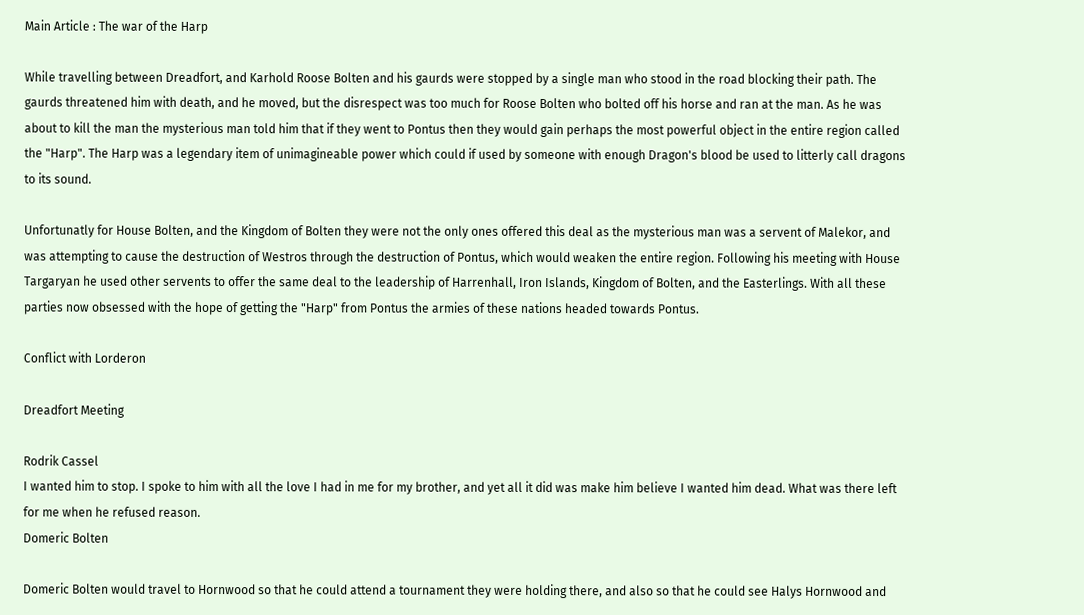Main Article : The war of the Harp

While travelling between Dreadfort, and Karhold Roose Bolten and his gaurds were stopped by a single man who stood in the road blocking their path. The gaurds threatened him with death, and he moved, but the disrespect was too much for Roose Bolten who bolted off his horse and ran at the man. As he was about to kill the man the mysterious man told him that if they went to Pontus then they would gain perhaps the most powerful object in the entire region called the "Harp". The Harp was a legendary item of unimagineable power which could if used by someone with enough Dragon's blood be used to litterly call dragons to its sound.

Unfortunatly for House Bolten, and the Kingdom of Bolten they were not the only ones offered this deal as the mysterious man was a servent of Malekor, and was attempting to cause the destruction of Westros through the destruction of Pontus, which would weaken the entire region. Following his meeting with House Targaryan he used other servents to offer the same deal to the leadership of Harrenhall, Iron Islands, Kingdom of Bolten, and the Easterlings. With all these parties now obsessed with the hope of getting the "Harp" from Pontus the armies of these nations headed towards Pontus.

Conflict with Lorderon

Dreadfort Meeting

Rodrik Cassel
I wanted him to stop. I spoke to him with all the love I had in me for my brother, and yet all it did was make him believe I wanted him dead. What was there left for me when he refused reason.
Domeric Bolten

Domeric Bolten would travel to Hornwood so that he could attend a tournament they were holding there, and also so that he could see Halys Hornwood and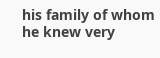his family of whom he knew very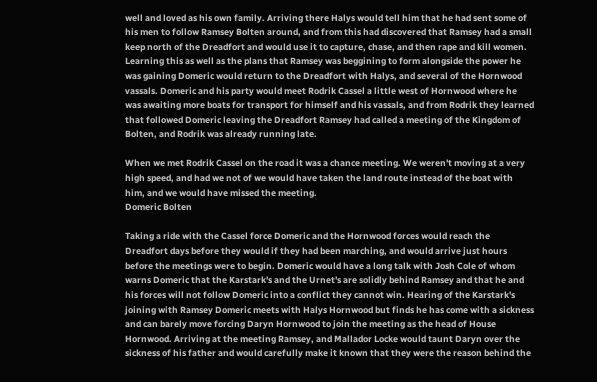well and loved as his own family. Arriving there Halys would tell him that he had sent some of his men to follow Ramsey Bolten around, and from this had discovered that Ramsey had a small keep north of the Dreadfort and would use it to capture, chase, and then rape and kill women. Learning this as well as the plans that Ramsey was beggining to form alongside the power he was gaining Domeric would return to the Dreadfort with Halys, and several of the Hornwood vassals. Domeric and his party would meet Rodrik Cassel a little west of Hornwood where he was awaiting more boats for transport for himself and his vassals, and from Rodrik they learned that followed Domeric leaving the Dreadfort Ramsey had called a meeting of the Kingdom of Bolten, and Rodrik was already running late.

When we met Rodrik Cassel on the road it was a chance meeting. We weren't moving at a very high speed, and had we not of we would have taken the land route instead of the boat with him, and we would have missed the meeting.
Domeric Bolten

Taking a ride with the Cassel force Domeric and the Hornwood forces would reach the Dreadfort days before they would if they had been marching, and would arrive just hours before the meetings were to begin. Domeric would have a long talk with Josh Cole of whom warns Domeric that the Karstark's and the Urnet's are solidly behind Ramsey and that he and his forces will not follow Domeric into a conflict they cannot win. Hearing of the Karstark's joining with Ramsey Domeric meets with Halys Hornwood but finds he has come with a sickness and can barely move forcing Daryn Hornwood to join the meeting as the head of House Hornwood. Arriving at the meeting Ramsey, and Mallador Locke would taunt Daryn over the sickness of his father and would carefully make it known that they were the reason behind the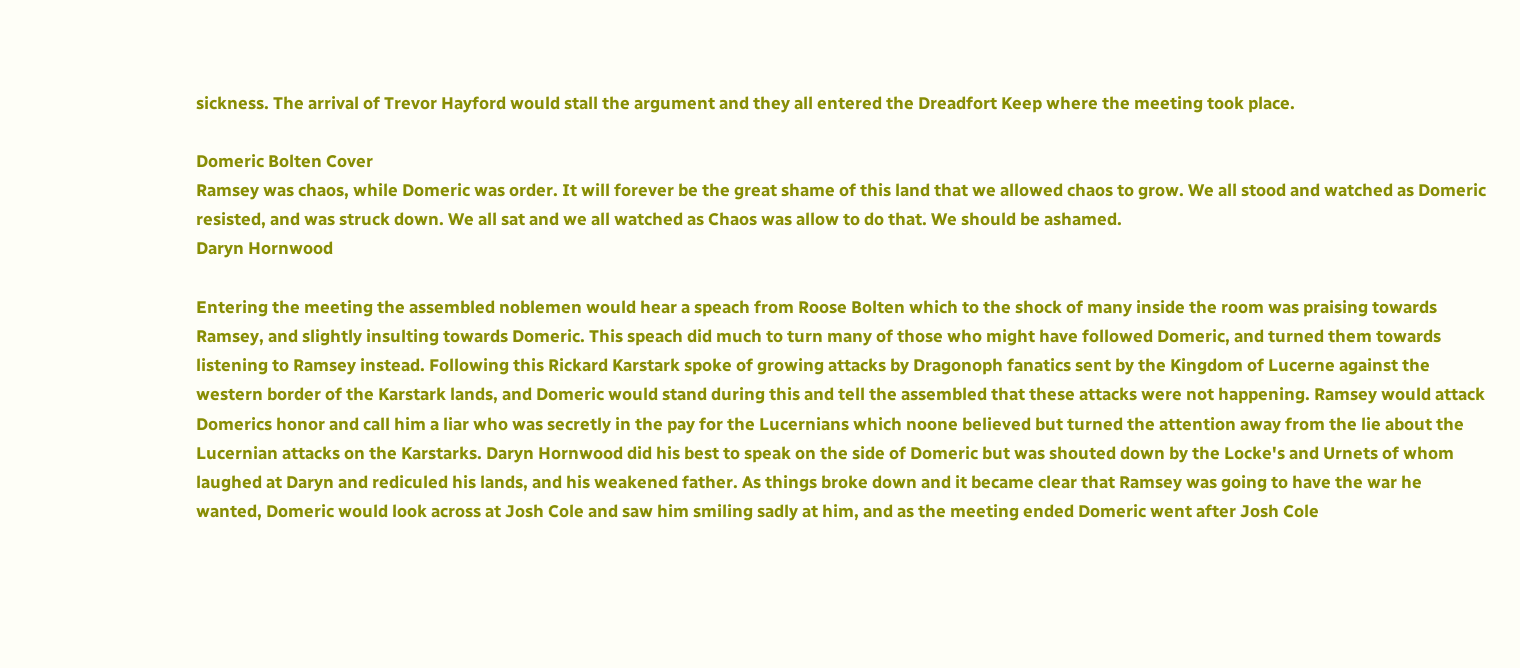sickness. The arrival of Trevor Hayford would stall the argument and they all entered the Dreadfort Keep where the meeting took place.

Domeric Bolten Cover
Ramsey was chaos, while Domeric was order. It will forever be the great shame of this land that we allowed chaos to grow. We all stood and watched as Domeric resisted, and was struck down. We all sat and we all watched as Chaos was allow to do that. We should be ashamed.
Daryn Hornwood

Entering the meeting the assembled noblemen would hear a speach from Roose Bolten which to the shock of many inside the room was praising towards Ramsey, and slightly insulting towards Domeric. This speach did much to turn many of those who might have followed Domeric, and turned them towards listening to Ramsey instead. Following this Rickard Karstark spoke of growing attacks by Dragonoph fanatics sent by the Kingdom of Lucerne against the western border of the Karstark lands, and Domeric would stand during this and tell the assembled that these attacks were not happening. Ramsey would attack Domerics honor and call him a liar who was secretly in the pay for the Lucernians which noone believed but turned the attention away from the lie about the Lucernian attacks on the Karstarks. Daryn Hornwood did his best to speak on the side of Domeric but was shouted down by the Locke's and Urnets of whom laughed at Daryn and rediculed his lands, and his weakened father. As things broke down and it became clear that Ramsey was going to have the war he wanted, Domeric would look across at Josh Cole and saw him smiling sadly at him, and as the meeting ended Domeric went after Josh Cole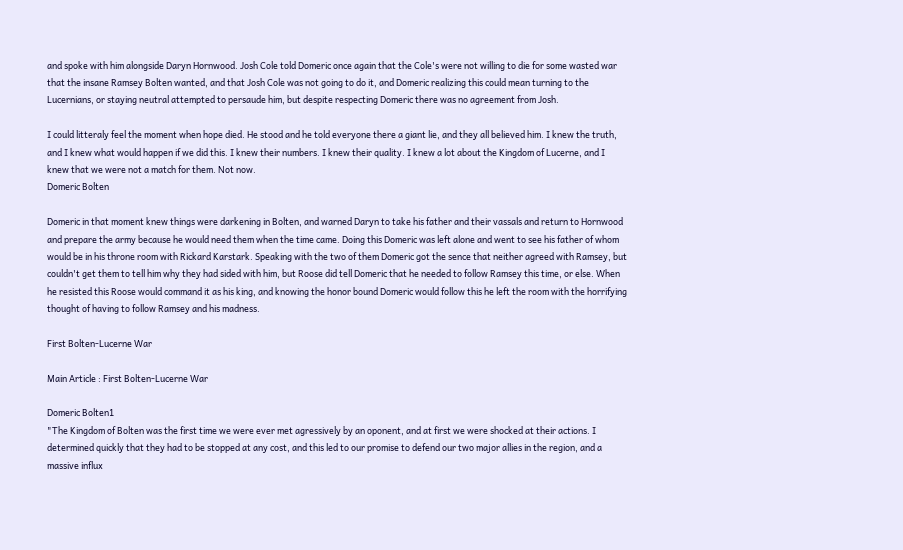and spoke with him alongside Daryn Hornwood. Josh Cole told Domeric once again that the Cole's were not willing to die for some wasted war that the insane Ramsey Bolten wanted, and that Josh Cole was not going to do it, and Domeric realizing this could mean turning to the Lucernians, or staying neutral attempted to persaude him, but despite respecting Domeric there was no agreement from Josh.

I could litteraly feel the moment when hope died. He stood and he told everyone there a giant lie, and they all believed him. I knew the truth, and I knew what would happen if we did this. I knew their numbers. I knew their quality. I knew a lot about the Kingdom of Lucerne, and I knew that we were not a match for them. Not now.
Domeric Bolten

Domeric in that moment knew things were darkening in Bolten, and warned Daryn to take his father and their vassals and return to Hornwood and prepare the army because he would need them when the time came. Doing this Domeric was left alone and went to see his father of whom would be in his throne room with Rickard Karstark. Speaking with the two of them Domeric got the sence that neither agreed with Ramsey, but couldn't get them to tell him why they had sided with him, but Roose did tell Domeric that he needed to follow Ramsey this time, or else. When he resisted this Roose would command it as his king, and knowing the honor bound Domeric would follow this he left the room with the horrifying thought of having to follow Ramsey and his madness.

First Bolten-Lucerne War

Main Article : First Bolten-Lucerne War

Domeric Bolten1
"The Kingdom of Bolten was the first time we were ever met agressively by an oponent, and at first we were shocked at their actions. I determined quickly that they had to be stopped at any cost, and this led to our promise to defend our two major allies in the region, and a massive influx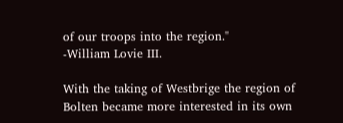of our troops into the region."
-William Lovie III.

With the taking of Westbrige the region of Bolten became more interested in its own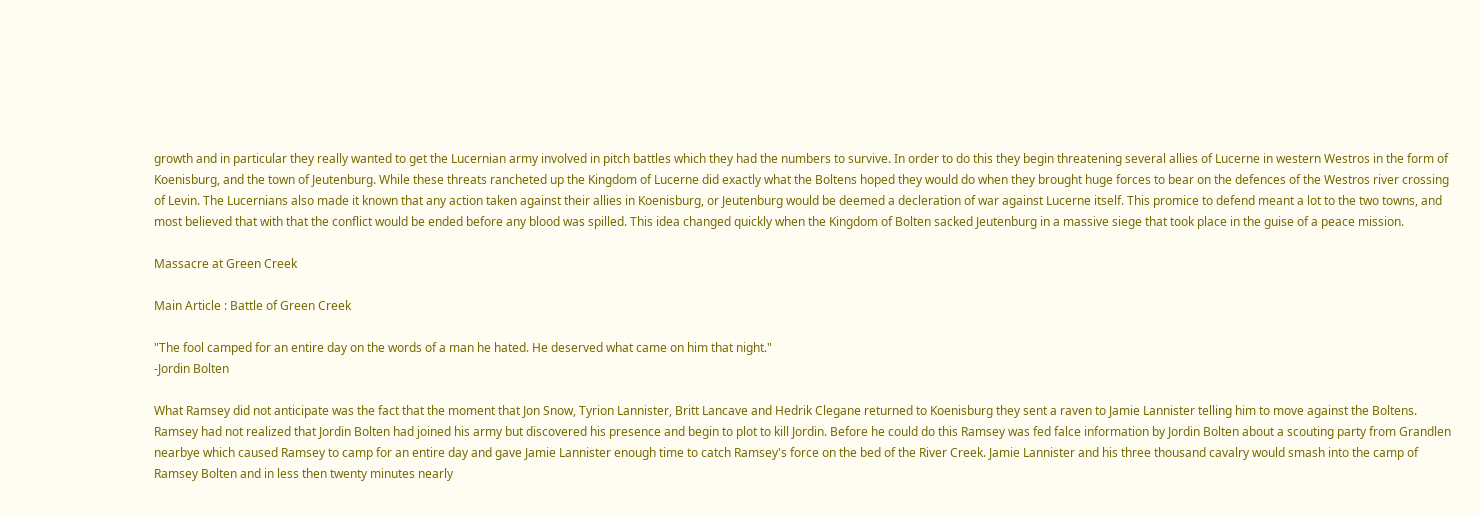growth and in particular they really wanted to get the Lucernian army involved in pitch battles which they had the numbers to survive. In order to do this they begin threatening several allies of Lucerne in western Westros in the form of Koenisburg, and the town of Jeutenburg. While these threats rancheted up the Kingdom of Lucerne did exactly what the Boltens hoped they would do when they brought huge forces to bear on the defences of the Westros river crossing of Levin. The Lucernians also made it known that any action taken against their allies in Koenisburg, or Jeutenburg would be deemed a decleration of war against Lucerne itself. This promice to defend meant a lot to the two towns, and most believed that with that the conflict would be ended before any blood was spilled. This idea changed quickly when the Kingdom of Bolten sacked Jeutenburg in a massive siege that took place in the guise of a peace mission.

Massacre at Green Creek

Main Article : Battle of Green Creek

"The fool camped for an entire day on the words of a man he hated. He deserved what came on him that night."
-Jordin Bolten

What Ramsey did not anticipate was the fact that the moment that Jon Snow, Tyrion Lannister, Britt Lancave and Hedrik Clegane returned to Koenisburg they sent a raven to Jamie Lannister telling him to move against the Boltens. Ramsey had not realized that Jordin Bolten had joined his army but discovered his presence and begin to plot to kill Jordin. Before he could do this Ramsey was fed falce information by Jordin Bolten about a scouting party from Grandlen nearbye which caused Ramsey to camp for an entire day and gave Jamie Lannister enough time to catch Ramsey's force on the bed of the River Creek. Jamie Lannister and his three thousand cavalry would smash into the camp of Ramsey Bolten and in less then twenty minutes nearly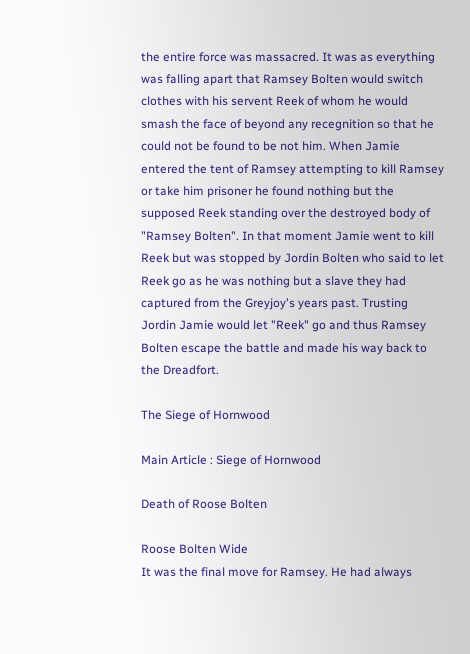the entire force was massacred. It was as everything was falling apart that Ramsey Bolten would switch clothes with his servent Reek of whom he would smash the face of beyond any recegnition so that he could not be found to be not him. When Jamie entered the tent of Ramsey attempting to kill Ramsey or take him prisoner he found nothing but the supposed Reek standing over the destroyed body of "Ramsey Bolten". In that moment Jamie went to kill Reek but was stopped by Jordin Bolten who said to let Reek go as he was nothing but a slave they had captured from the Greyjoy's years past. Trusting Jordin Jamie would let "Reek" go and thus Ramsey Bolten escape the battle and made his way back to the Dreadfort.

The Siege of Hornwood

Main Article : Siege of Hornwood

Death of Roose Bolten

Roose Bolten Wide
It was the final move for Ramsey. He had always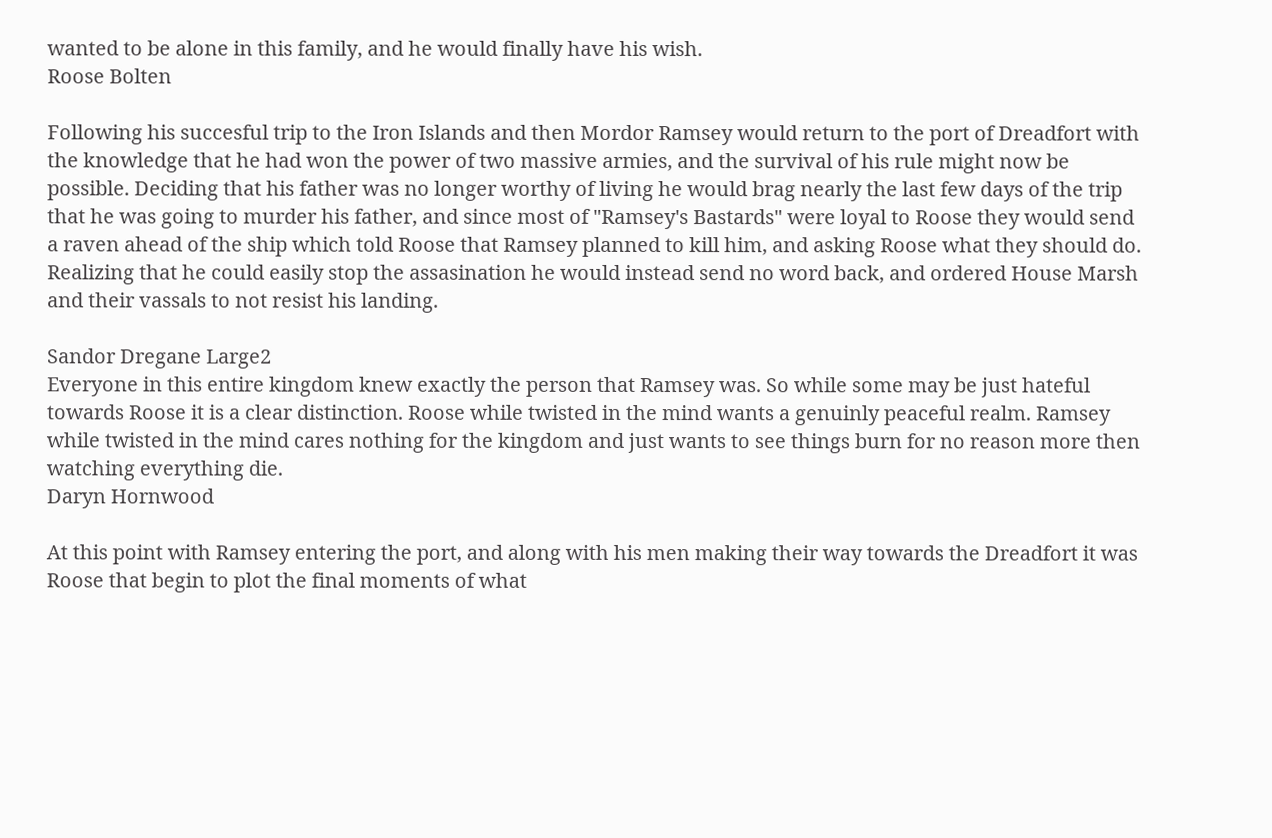wanted to be alone in this family, and he would finally have his wish.
Roose Bolten

Following his succesful trip to the Iron Islands and then Mordor Ramsey would return to the port of Dreadfort with the knowledge that he had won the power of two massive armies, and the survival of his rule might now be possible. Deciding that his father was no longer worthy of living he would brag nearly the last few days of the trip that he was going to murder his father, and since most of "Ramsey's Bastards" were loyal to Roose they would send a raven ahead of the ship which told Roose that Ramsey planned to kill him, and asking Roose what they should do. Realizing that he could easily stop the assasination he would instead send no word back, and ordered House Marsh and their vassals to not resist his landing.

Sandor Dregane Large2
Everyone in this entire kingdom knew exactly the person that Ramsey was. So while some may be just hateful towards Roose it is a clear distinction. Roose while twisted in the mind wants a genuinly peaceful realm. Ramsey while twisted in the mind cares nothing for the kingdom and just wants to see things burn for no reason more then watching everything die.
Daryn Hornwood

At this point with Ramsey entering the port, and along with his men making their way towards the Dreadfort it was Roose that begin to plot the final moments of what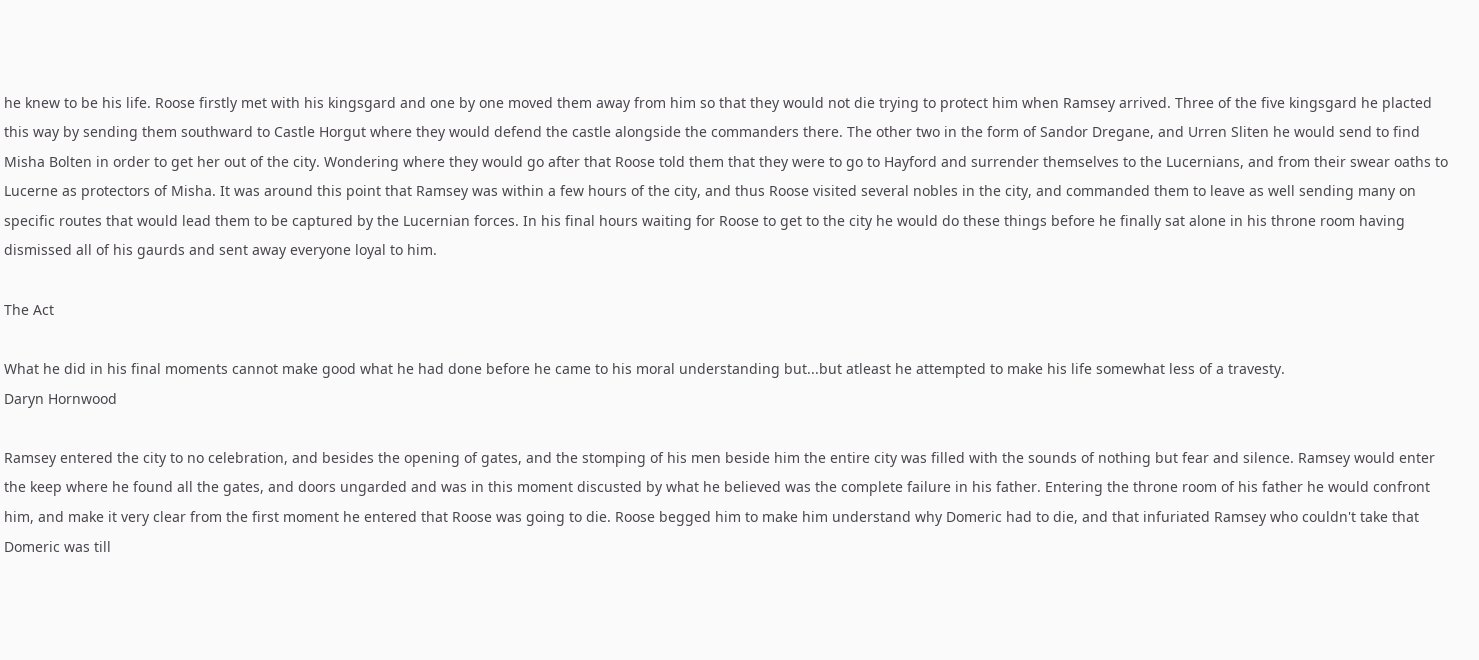he knew to be his life. Roose firstly met with his kingsgard and one by one moved them away from him so that they would not die trying to protect him when Ramsey arrived. Three of the five kingsgard he placted this way by sending them southward to Castle Horgut where they would defend the castle alongside the commanders there. The other two in the form of Sandor Dregane, and Urren Sliten he would send to find Misha Bolten in order to get her out of the city. Wondering where they would go after that Roose told them that they were to go to Hayford and surrender themselves to the Lucernians, and from their swear oaths to Lucerne as protectors of Misha. It was around this point that Ramsey was within a few hours of the city, and thus Roose visited several nobles in the city, and commanded them to leave as well sending many on specific routes that would lead them to be captured by the Lucernian forces. In his final hours waiting for Roose to get to the city he would do these things before he finally sat alone in his throne room having dismissed all of his gaurds and sent away everyone loyal to him.

The Act

What he did in his final moments cannot make good what he had done before he came to his moral understanding but...but atleast he attempted to make his life somewhat less of a travesty.
Daryn Hornwood

Ramsey entered the city to no celebration, and besides the opening of gates, and the stomping of his men beside him the entire city was filled with the sounds of nothing but fear and silence. Ramsey would enter the keep where he found all the gates, and doors ungarded and was in this moment discusted by what he believed was the complete failure in his father. Entering the throne room of his father he would confront him, and make it very clear from the first moment he entered that Roose was going to die. Roose begged him to make him understand why Domeric had to die, and that infuriated Ramsey who couldn't take that Domeric was till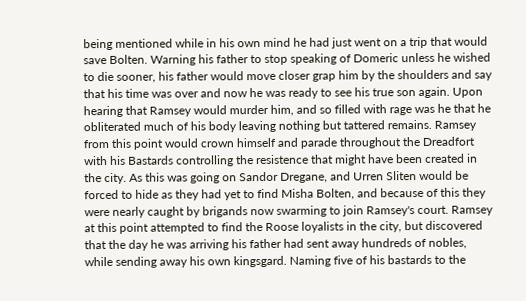being mentioned while in his own mind he had just went on a trip that would save Bolten. Warning his father to stop speaking of Domeric unless he wished to die sooner, his father would move closer grap him by the shoulders and say that his time was over and now he was ready to see his true son again. Upon hearing that Ramsey would murder him, and so filled with rage was he that he obliterated much of his body leaving nothing but tattered remains. Ramsey from this point would crown himself and parade throughout the Dreadfort with his Bastards controlling the resistence that might have been created in the city. As this was going on Sandor Dregane, and Urren Sliten would be forced to hide as they had yet to find Misha Bolten, and because of this they were nearly caught by brigands now swarming to join Ramsey's court. Ramsey at this point attempted to find the Roose loyalists in the city, but discovered that the day he was arriving his father had sent away hundreds of nobles, while sending away his own kingsgard. Naming five of his bastards to the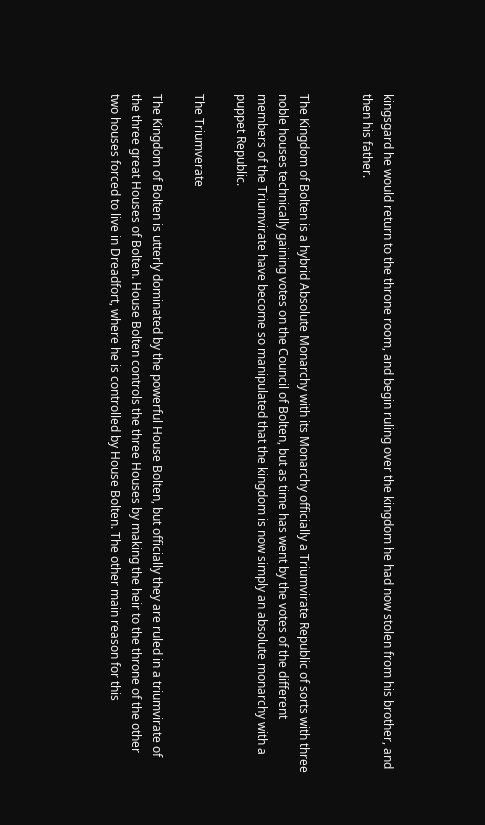kingsgard he would return to the throne room, and begin ruling over the kingdom he had now stolen from his brother, and then his father.


The Kingdom of Bolten is a hybrid Absolute Monarchy with its Monarchy officially a Triumvirate Republic of sorts with three noble houses technically gaining votes on the Council of Bolten, but as time has went by the votes of the different members of the Triumvirate have become so manipulated that the kingdom is now simply an absolute monarchy with a puppet Republic.

The Triumverate

The Kingdom of Bolten is utterly dominated by the powerful House Bolten, but officially they are ruled in a triumvirate of the three great Houses of Bolten. House Bolten controls the three Houses by making the heir to the throne of the other two houses forced to live in Dreadfort, where he is controlled by House Bolten. The other main reason for this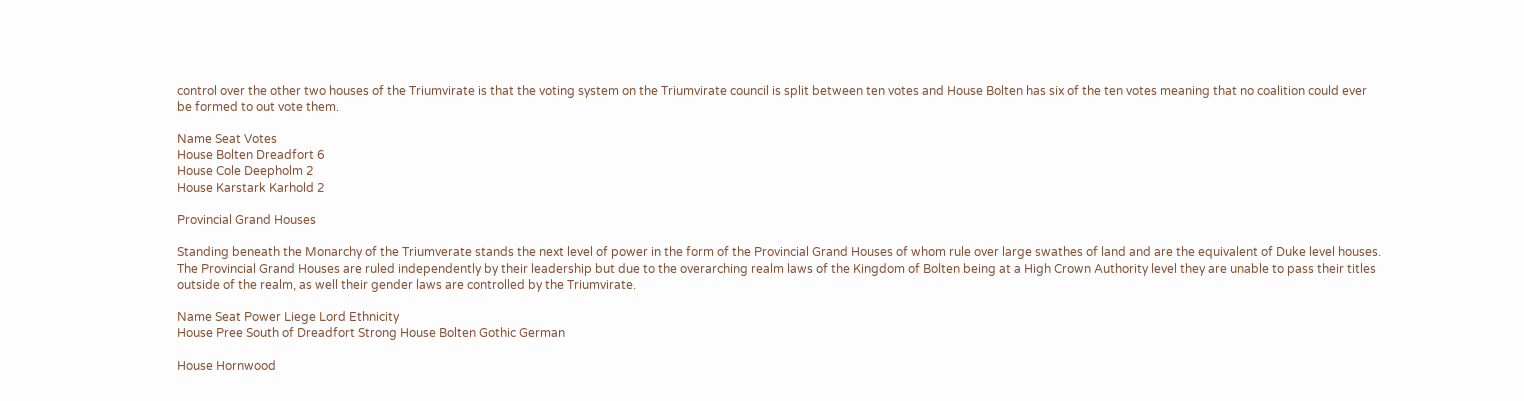control over the other two houses of the Triumvirate is that the voting system on the Triumvirate council is split between ten votes and House Bolten has six of the ten votes meaning that no coalition could ever be formed to out vote them.

Name Seat Votes
House Bolten Dreadfort 6
House Cole Deepholm 2
House Karstark Karhold 2

Provincial Grand Houses

Standing beneath the Monarchy of the Triumverate stands the next level of power in the form of the Provincial Grand Houses of whom rule over large swathes of land and are the equivalent of Duke level houses. The Provincial Grand Houses are ruled independently by their leadership but due to the overarching realm laws of the Kingdom of Bolten being at a High Crown Authority level they are unable to pass their titles outside of the realm, as well their gender laws are controlled by the Triumvirate.

Name Seat Power Liege Lord Ethnicity
House Pree South of Dreadfort Strong House Bolten Gothic German

House Hornwood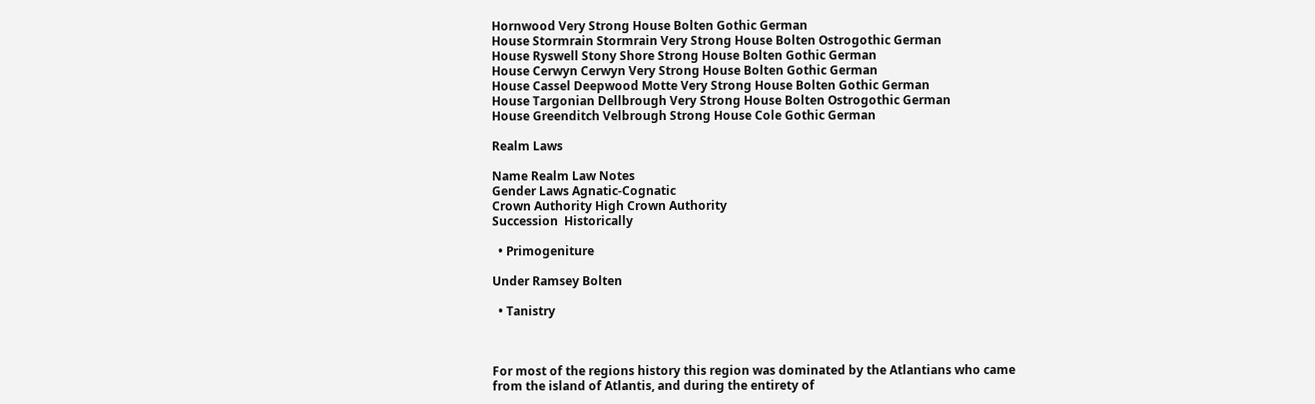Hornwood Very Strong House Bolten Gothic German
House Stormrain Stormrain Very Strong House Bolten Ostrogothic German
House Ryswell Stony Shore Strong House Bolten Gothic German
House Cerwyn Cerwyn Very Strong House Bolten Gothic German
House Cassel Deepwood Motte Very Strong House Bolten Gothic German
House Targonian Dellbrough Very Strong House Bolten Ostrogothic German
House Greenditch Velbrough Strong House Cole Gothic German

Realm Laws

Name Realm Law Notes
Gender Laws Agnatic-Cognatic
Crown Authority High Crown Authority
Succession  Historically

  • Primogeniture

Under Ramsey Bolten

  • Tanistry



For most of the regions history this region was dominated by the Atlantians who came from the island of Atlantis, and during the entirety of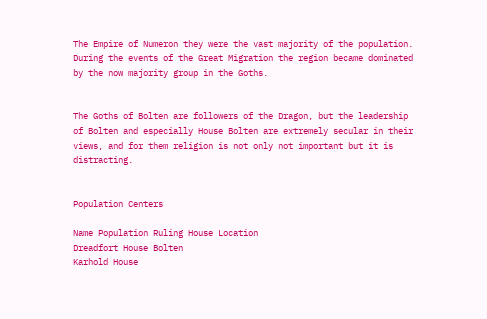The Empire of Numeron they were the vast majority of the population. During the events of the Great Migration the region became dominated by the now majority group in the Goths.


The Goths of Bolten are followers of the Dragon, but the leadership of Bolten and especially House Bolten are extremely secular in their views, and for them religion is not only not important but it is distracting.


Population Centers

Name Population Ruling House Location
Dreadfort House Bolten
Karhold House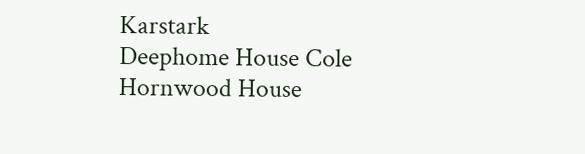Karstark
Deephome House Cole
Hornwood House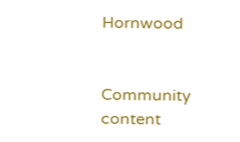Hornwood


Community content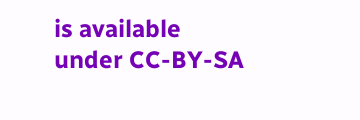is available under CC-BY-SA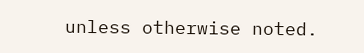unless otherwise noted.